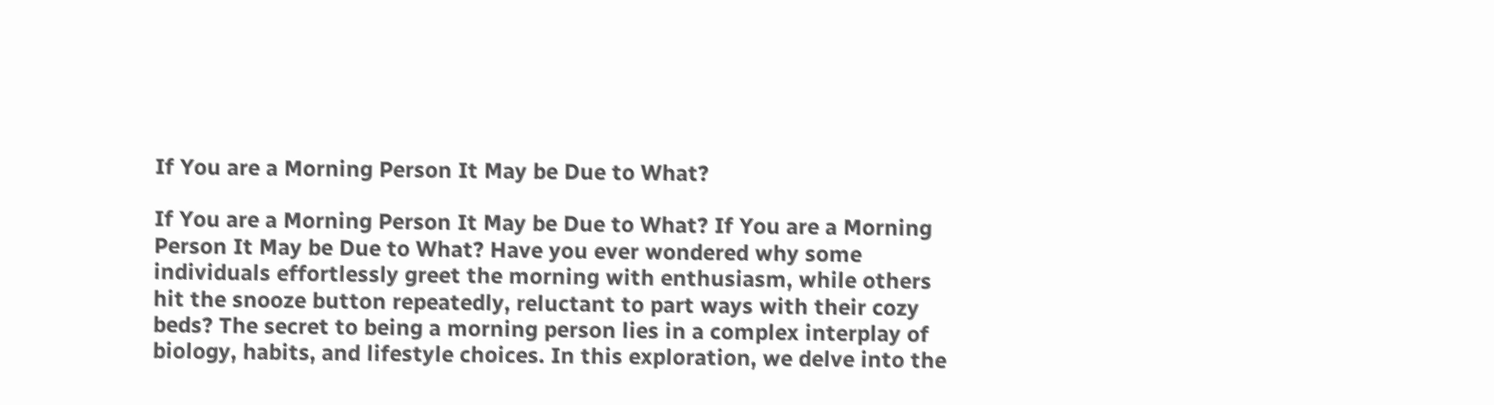If You are a Morning Person It May be Due to What?

If You are a Morning Person It May be Due to What? If You are a Morning Person It May be Due to What? Have you ever wondered why some individuals effortlessly greet the morning with enthusiasm, while others hit the snooze button repeatedly, reluctant to part ways with their cozy beds? The secret to being a morning person lies in a complex interplay of biology, habits, and lifestyle choices. In this exploration, we delve into the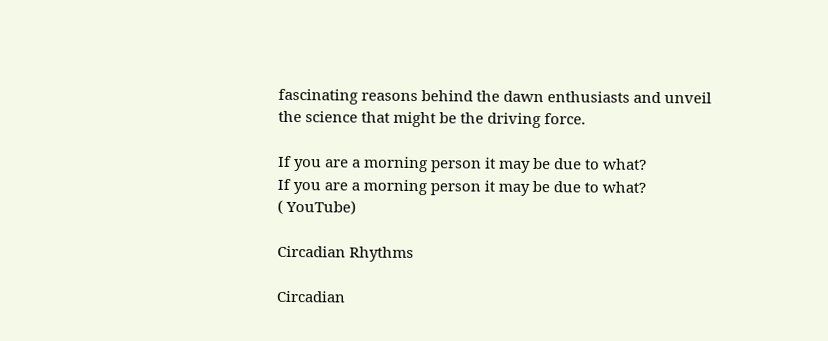fascinating reasons behind the dawn enthusiasts and unveil the science that might be the driving force.

If you are a morning person it may be due to what?
If you are a morning person it may be due to what?
( YouTube)

Circadian Rhythms

Circadian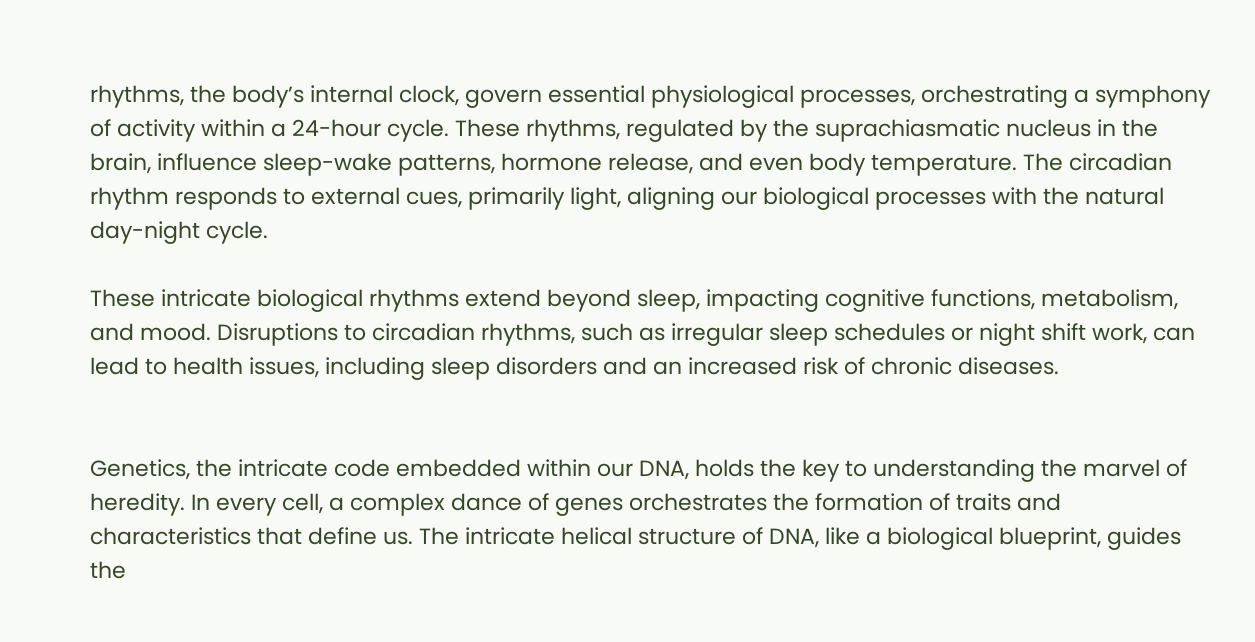rhythms, the body’s internal clock, govern essential physiological processes, orchestrating a symphony of activity within a 24-hour cycle. These rhythms, regulated by the suprachiasmatic nucleus in the brain, influence sleep-wake patterns, hormone release, and even body temperature. The circadian rhythm responds to external cues, primarily light, aligning our biological processes with the natural day-night cycle.

These intricate biological rhythms extend beyond sleep, impacting cognitive functions, metabolism, and mood. Disruptions to circadian rhythms, such as irregular sleep schedules or night shift work, can lead to health issues, including sleep disorders and an increased risk of chronic diseases.


Genetics, the intricate code embedded within our DNA, holds the key to understanding the marvel of heredity. In every cell, a complex dance of genes orchestrates the formation of traits and characteristics that define us. The intricate helical structure of DNA, like a biological blueprint, guides the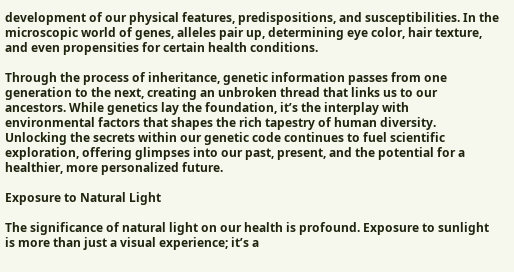development of our physical features, predispositions, and susceptibilities. In the microscopic world of genes, alleles pair up, determining eye color, hair texture, and even propensities for certain health conditions.

Through the process of inheritance, genetic information passes from one generation to the next, creating an unbroken thread that links us to our ancestors. While genetics lay the foundation, it’s the interplay with environmental factors that shapes the rich tapestry of human diversity. Unlocking the secrets within our genetic code continues to fuel scientific exploration, offering glimpses into our past, present, and the potential for a healthier, more personalized future.

Exposure to Natural Light

The significance of natural light on our health is profound. Exposure to sunlight is more than just a visual experience; it’s a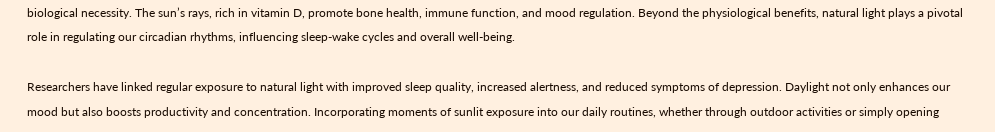biological necessity. The sun’s rays, rich in vitamin D, promote bone health, immune function, and mood regulation. Beyond the physiological benefits, natural light plays a pivotal role in regulating our circadian rhythms, influencing sleep-wake cycles and overall well-being.

Researchers have linked regular exposure to natural light with improved sleep quality, increased alertness, and reduced symptoms of depression. Daylight not only enhances our mood but also boosts productivity and concentration. Incorporating moments of sunlit exposure into our daily routines, whether through outdoor activities or simply opening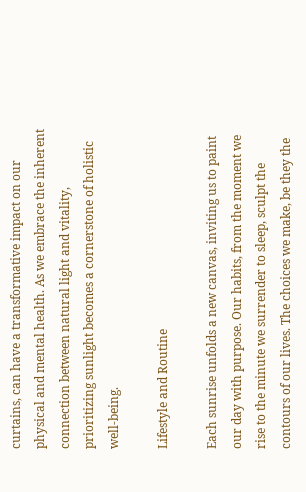curtains, can have a transformative impact on our physical and mental health. As we embrace the inherent connection between natural light and vitality, prioritizing sunlight becomes a cornerstone of holistic well-being.

Lifestyle and Routine

Each sunrise unfolds a new canvas, inviting us to paint our day with purpose. Our habits, from the moment we rise to the minute we surrender to sleep, sculpt the contours of our lives. The choices we make, be they the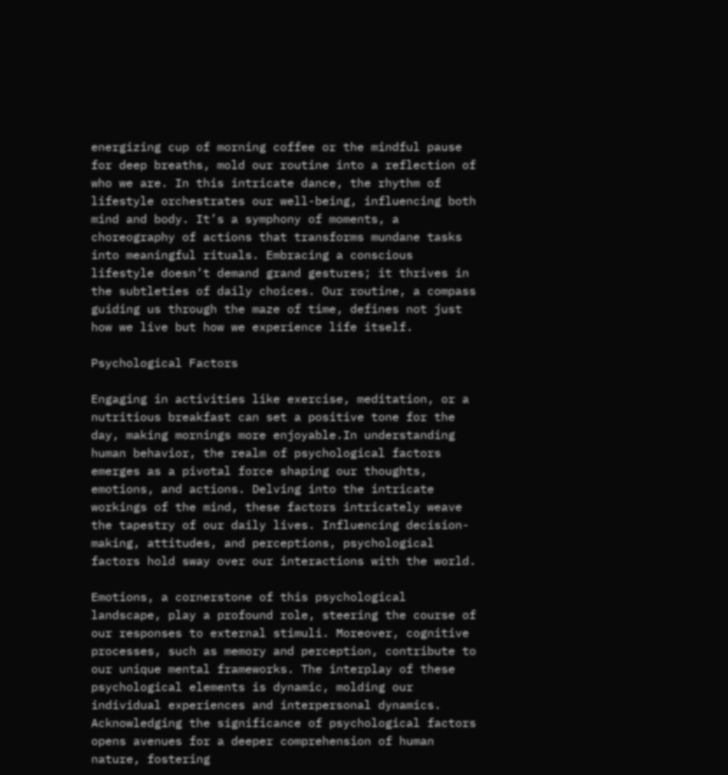energizing cup of morning coffee or the mindful pause for deep breaths, mold our routine into a reflection of who we are. In this intricate dance, the rhythm of lifestyle orchestrates our well-being, influencing both mind and body. It’s a symphony of moments, a choreography of actions that transforms mundane tasks into meaningful rituals. Embracing a conscious lifestyle doesn’t demand grand gestures; it thrives in the subtleties of daily choices. Our routine, a compass guiding us through the maze of time, defines not just how we live but how we experience life itself.

Psychological Factors

Engaging in activities like exercise, meditation, or a nutritious breakfast can set a positive tone for the day, making mornings more enjoyable.In understanding human behavior, the realm of psychological factors emerges as a pivotal force shaping our thoughts, emotions, and actions. Delving into the intricate workings of the mind, these factors intricately weave the tapestry of our daily lives. Influencing decision-making, attitudes, and perceptions, psychological factors hold sway over our interactions with the world.

Emotions, a cornerstone of this psychological landscape, play a profound role, steering the course of our responses to external stimuli. Moreover, cognitive processes, such as memory and perception, contribute to our unique mental frameworks. The interplay of these psychological elements is dynamic, molding our individual experiences and interpersonal dynamics. Acknowledging the significance of psychological factors opens avenues for a deeper comprehension of human nature, fostering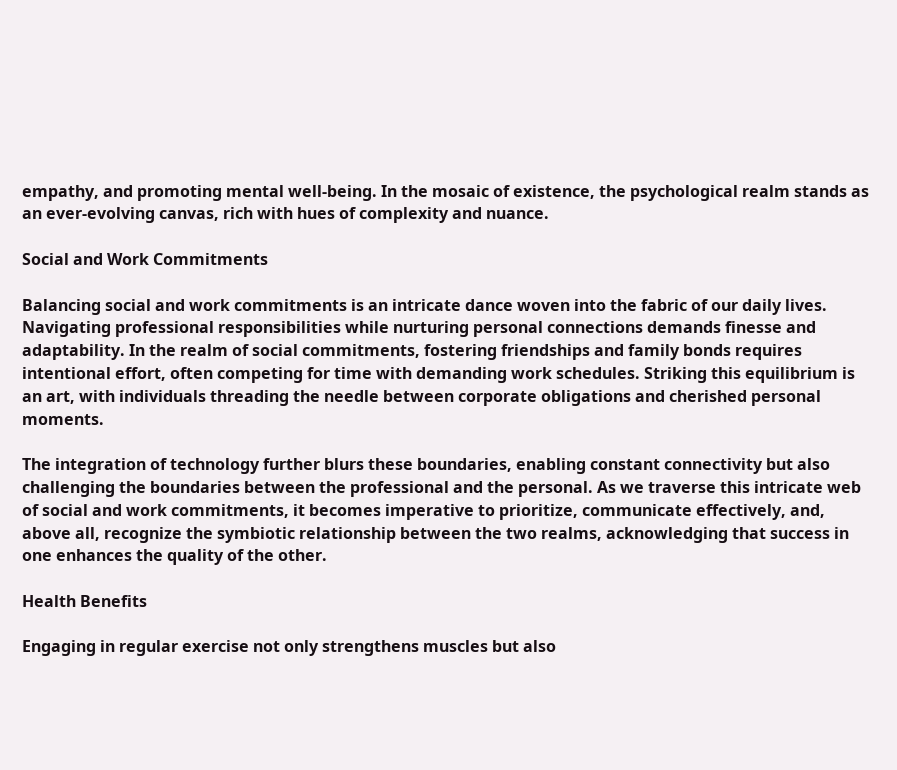empathy, and promoting mental well-being. In the mosaic of existence, the psychological realm stands as an ever-evolving canvas, rich with hues of complexity and nuance.

Social and Work Commitments

Balancing social and work commitments is an intricate dance woven into the fabric of our daily lives. Navigating professional responsibilities while nurturing personal connections demands finesse and adaptability. In the realm of social commitments, fostering friendships and family bonds requires intentional effort, often competing for time with demanding work schedules. Striking this equilibrium is an art, with individuals threading the needle between corporate obligations and cherished personal moments.

The integration of technology further blurs these boundaries, enabling constant connectivity but also challenging the boundaries between the professional and the personal. As we traverse this intricate web of social and work commitments, it becomes imperative to prioritize, communicate effectively, and, above all, recognize the symbiotic relationship between the two realms, acknowledging that success in one enhances the quality of the other.

Health Benefits

Engaging in regular exercise not only strengthens muscles but also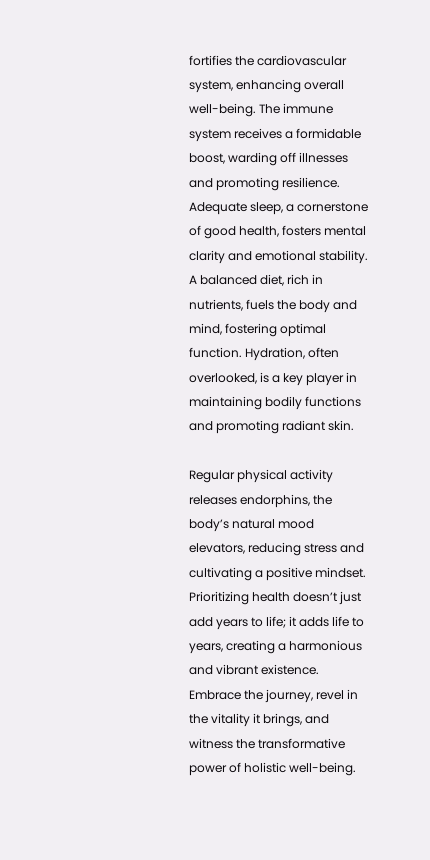fortifies the cardiovascular system, enhancing overall well-being. The immune system receives a formidable boost, warding off illnesses and promoting resilience. Adequate sleep, a cornerstone of good health, fosters mental clarity and emotional stability. A balanced diet, rich in nutrients, fuels the body and mind, fostering optimal function. Hydration, often overlooked, is a key player in maintaining bodily functions and promoting radiant skin.

Regular physical activity releases endorphins, the body’s natural mood elevators, reducing stress and cultivating a positive mindset. Prioritizing health doesn’t just add years to life; it adds life to years, creating a harmonious and vibrant existence. Embrace the journey, revel in the vitality it brings, and witness the transformative power of holistic well-being.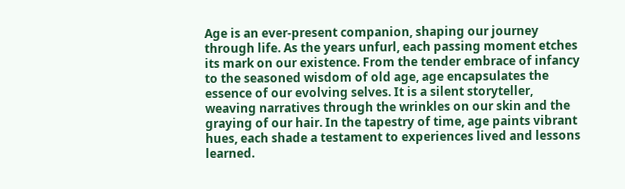Age is an ever-present companion, shaping our journey through life. As the years unfurl, each passing moment etches its mark on our existence. From the tender embrace of infancy to the seasoned wisdom of old age, age encapsulates the essence of our evolving selves. It is a silent storyteller, weaving narratives through the wrinkles on our skin and the graying of our hair. In the tapestry of time, age paints vibrant hues, each shade a testament to experiences lived and lessons learned.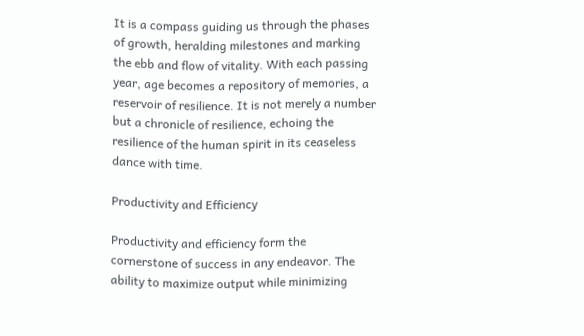It is a compass guiding us through the phases of growth, heralding milestones and marking the ebb and flow of vitality. With each passing year, age becomes a repository of memories, a reservoir of resilience. It is not merely a number but a chronicle of resilience, echoing the resilience of the human spirit in its ceaseless dance with time.

Productivity and Efficiency

Productivity and efficiency form the cornerstone of success in any endeavor. The ability to maximize output while minimizing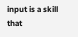input is a skill that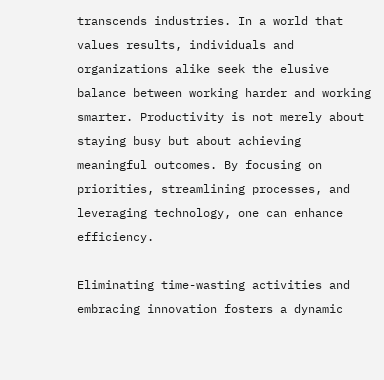transcends industries. In a world that values results, individuals and organizations alike seek the elusive balance between working harder and working smarter. Productivity is not merely about staying busy but about achieving meaningful outcomes. By focusing on priorities, streamlining processes, and leveraging technology, one can enhance efficiency.

Eliminating time-wasting activities and embracing innovation fosters a dynamic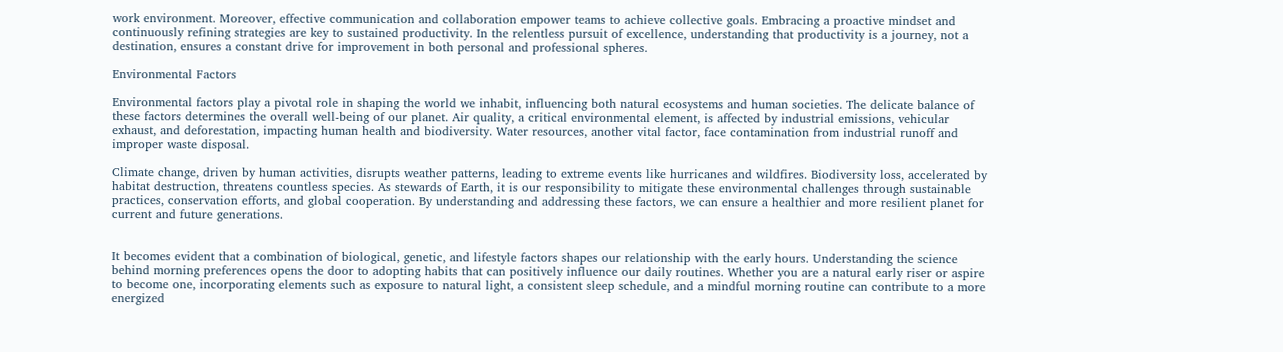work environment. Moreover, effective communication and collaboration empower teams to achieve collective goals. Embracing a proactive mindset and continuously refining strategies are key to sustained productivity. In the relentless pursuit of excellence, understanding that productivity is a journey, not a destination, ensures a constant drive for improvement in both personal and professional spheres.

Environmental Factors

Environmental factors play a pivotal role in shaping the world we inhabit, influencing both natural ecosystems and human societies. The delicate balance of these factors determines the overall well-being of our planet. Air quality, a critical environmental element, is affected by industrial emissions, vehicular exhaust, and deforestation, impacting human health and biodiversity. Water resources, another vital factor, face contamination from industrial runoff and improper waste disposal.

Climate change, driven by human activities, disrupts weather patterns, leading to extreme events like hurricanes and wildfires. Biodiversity loss, accelerated by habitat destruction, threatens countless species. As stewards of Earth, it is our responsibility to mitigate these environmental challenges through sustainable practices, conservation efforts, and global cooperation. By understanding and addressing these factors, we can ensure a healthier and more resilient planet for current and future generations.


It becomes evident that a combination of biological, genetic, and lifestyle factors shapes our relationship with the early hours. Understanding the science behind morning preferences opens the door to adopting habits that can positively influence our daily routines. Whether you are a natural early riser or aspire to become one, incorporating elements such as exposure to natural light, a consistent sleep schedule, and a mindful morning routine can contribute to a more energized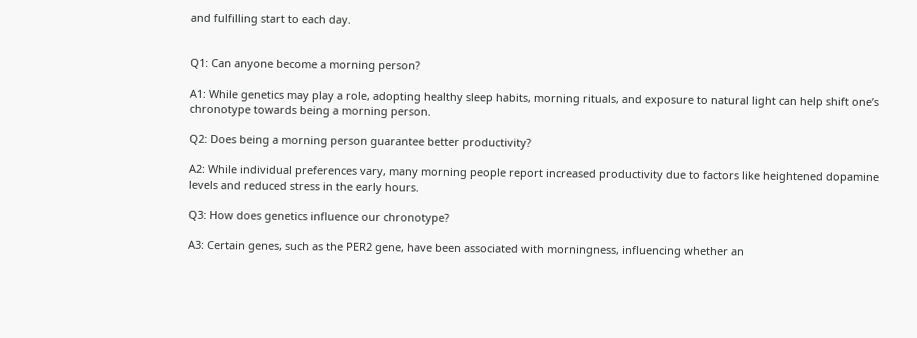and fulfilling start to each day.


Q1: Can anyone become a morning person?

A1: While genetics may play a role, adopting healthy sleep habits, morning rituals, and exposure to natural light can help shift one’s chronotype towards being a morning person.

Q2: Does being a morning person guarantee better productivity?

A2: While individual preferences vary, many morning people report increased productivity due to factors like heightened dopamine levels and reduced stress in the early hours.

Q3: How does genetics influence our chronotype?

A3: Certain genes, such as the PER2 gene, have been associated with morningness, influencing whether an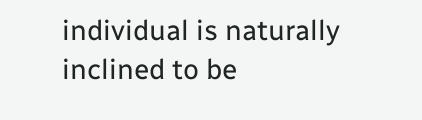individual is naturally inclined to be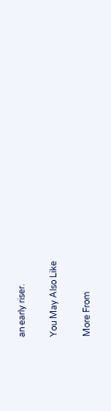an early riser.

You May Also Like

More From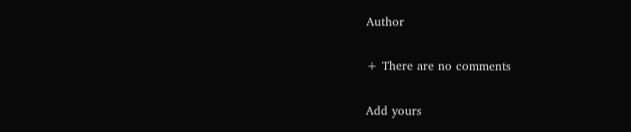Author

+ There are no comments

Add yours